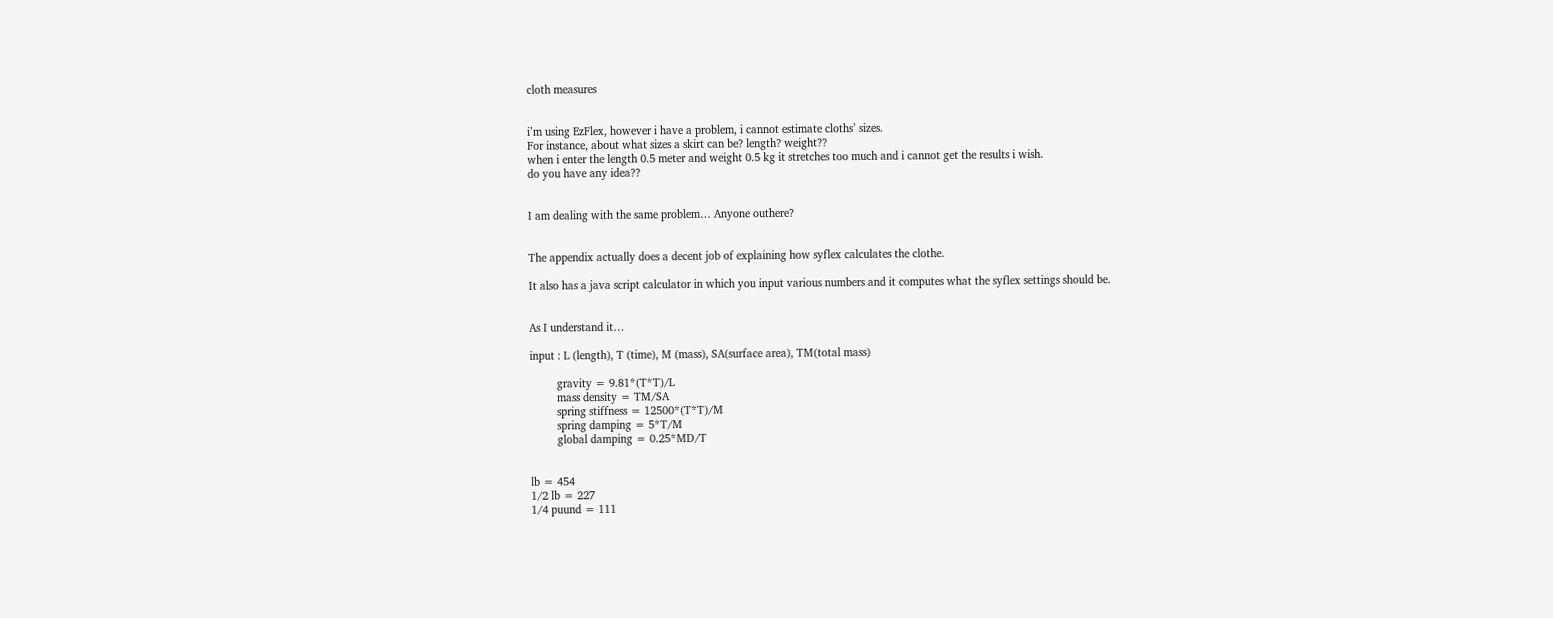cloth measures


i’m using EzFlex, however i have a problem, i cannot estimate cloths’ sizes.
For instance, about what sizes a skirt can be? length? weight??
when i enter the length 0.5 meter and weight 0.5 kg it stretches too much and i cannot get the results i wish.
do you have any idea??


I am dealing with the same problem… Anyone outhere?


The appendix actually does a decent job of explaining how syflex calculates the clothe.

It also has a java script calculator in which you input various numbers and it computes what the syflex settings should be.


As I understand it…

input : L (length), T (time), M (mass), SA(surface area), TM(total mass)

         gravity = 9.81*(T*T)/L
         mass density = TM/SA
         spring stiffness = 12500*(T*T)/M
         spring damping = 5*T/M
         global damping = 0.25*MD/T


lb = 454
1/2 lb = 227
1/4 puund = 111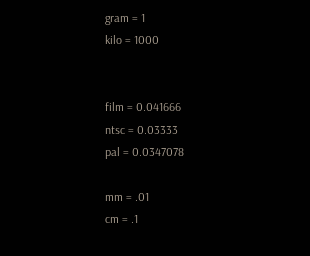gram = 1
kilo = 1000


film = 0.041666
ntsc = 0.03333
pal = 0.0347078

mm = .01
cm = .1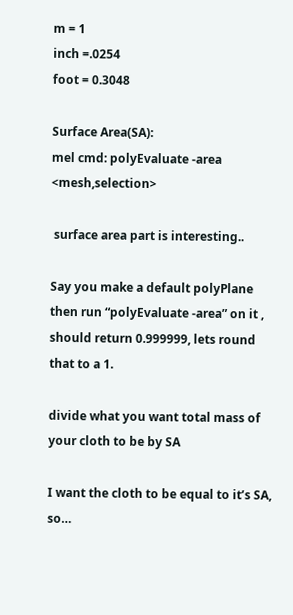m = 1
inch =.0254
foot = 0.3048

Surface Area(SA):
mel cmd: polyEvaluate -area <mesh,selection>

 surface area part is interesting..

Say you make a default polyPlane
then run “polyEvaluate -area” on it , should return 0.999999, lets round that to a 1.

divide what you want total mass of your cloth to be by SA

I want the cloth to be equal to it’s SA, so…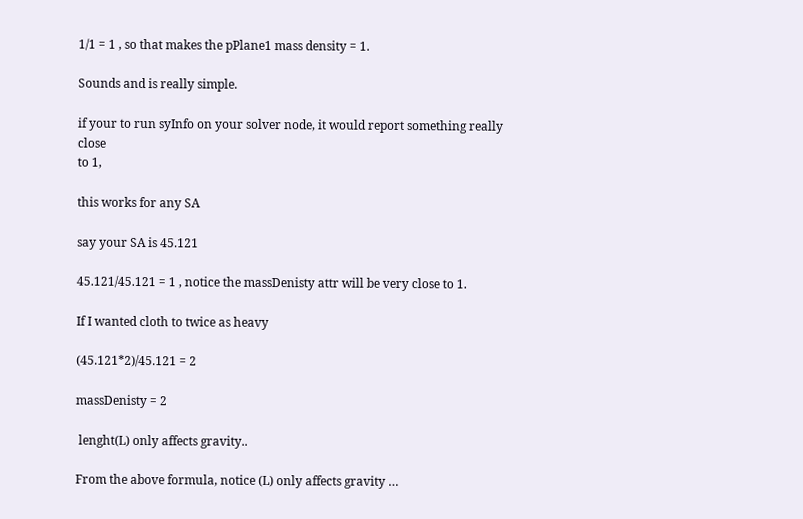1/1 = 1 , so that makes the pPlane1 mass density = 1.

Sounds and is really simple.

if your to run syInfo on your solver node, it would report something really close
to 1,

this works for any SA

say your SA is 45.121

45.121/45.121 = 1 , notice the massDenisty attr will be very close to 1.

If I wanted cloth to twice as heavy

(45.121*2)/45.121 = 2

massDenisty = 2

 lenght(L) only affects gravity..

From the above formula, notice (L) only affects gravity …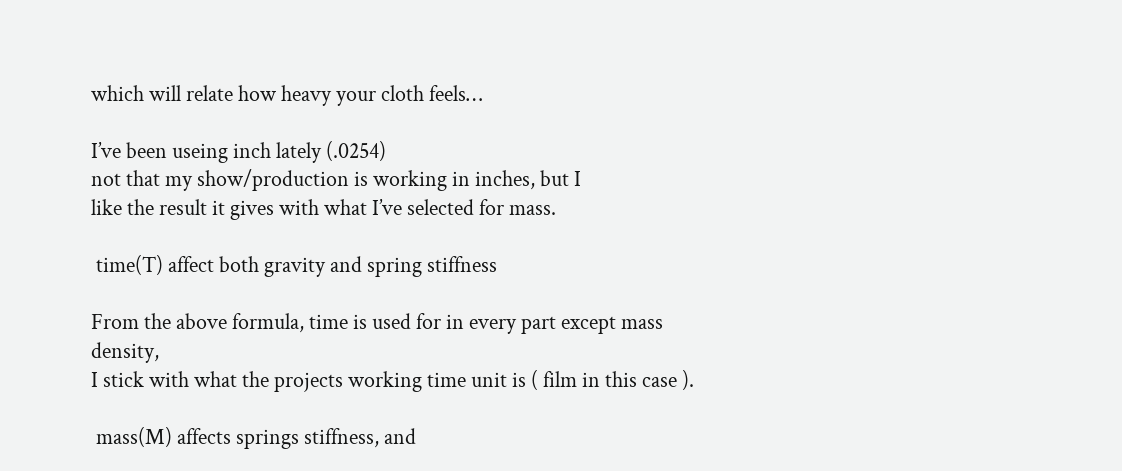which will relate how heavy your cloth feels…

I’ve been useing inch lately (.0254)
not that my show/production is working in inches, but I
like the result it gives with what I’ve selected for mass.

 time(T) affect both gravity and spring stiffness

From the above formula, time is used for in every part except mass density,
I stick with what the projects working time unit is ( film in this case ).

 mass(M) affects springs stiffness, and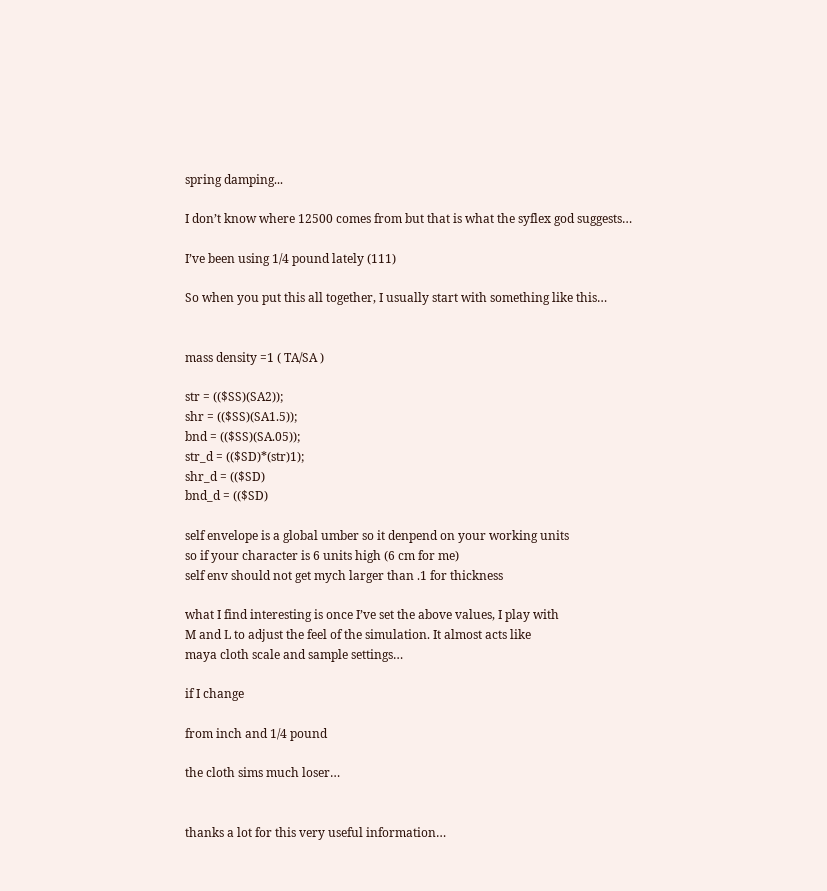spring damping...

I don’t know where 12500 comes from but that is what the syflex god suggests…

I’ve been using 1/4 pound lately (111)

So when you put this all together, I usually start with something like this…


mass density =1 ( TA/SA )

str = (($SS)(SA2));
shr = (($SS)(SA1.5));
bnd = (($SS)(SA.05));
str_d = (($SD)*(str)1);
shr_d = (($SD)
bnd_d = (($SD)

self envelope is a global umber so it denpend on your working units
so if your character is 6 units high (6 cm for me)
self env should not get mych larger than .1 for thickness

what I find interesting is once I’ve set the above values, I play with
M and L to adjust the feel of the simulation. It almost acts like
maya cloth scale and sample settings…

if I change

from inch and 1/4 pound

the cloth sims much loser…


thanks a lot for this very useful information…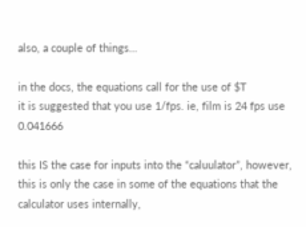also, a couple of things…

in the docs, the equations call for the use of $T
it is suggested that you use 1/fps. ie, film is 24 fps use 0.041666

this IS the case for inputs into the “caluulator”, however, this is only the case in some of the equations that the calculator uses internally,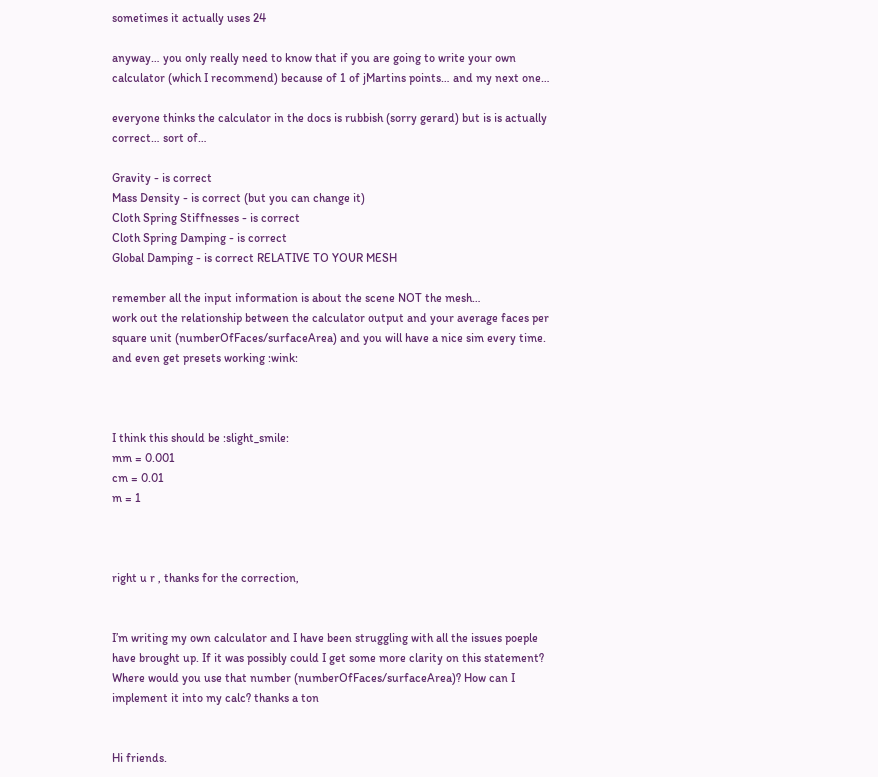sometimes it actually uses 24

anyway… you only really need to know that if you are going to write your own calculator (which I recommend) because of 1 of jMartins points… and my next one…

everyone thinks the calculator in the docs is rubbish (sorry gerard) but is is actually correct… sort of…

Gravity - is correct
Mass Density - is correct (but you can change it)
Cloth Spring Stiffnesses - is correct
Cloth Spring Damping - is correct
Global Damping - is correct RELATIVE TO YOUR MESH

remember all the input information is about the scene NOT the mesh…
work out the relationship between the calculator output and your average faces per square unit (numberOfFaces/surfaceArea) and you will have a nice sim every time.
and even get presets working :wink:



I think this should be :slight_smile:
mm = 0.001
cm = 0.01
m = 1



right u r , thanks for the correction,


I’m writing my own calculator and I have been struggling with all the issues poeple have brought up. If it was possibly could I get some more clarity on this statement? Where would you use that number (numberOfFaces/surfaceArea)? How can I implement it into my calc? thanks a ton


Hi friends.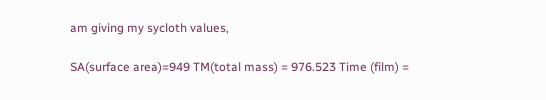am giving my sycloth values,

SA(surface area)=949 TM(total mass) = 976.523 Time (film) =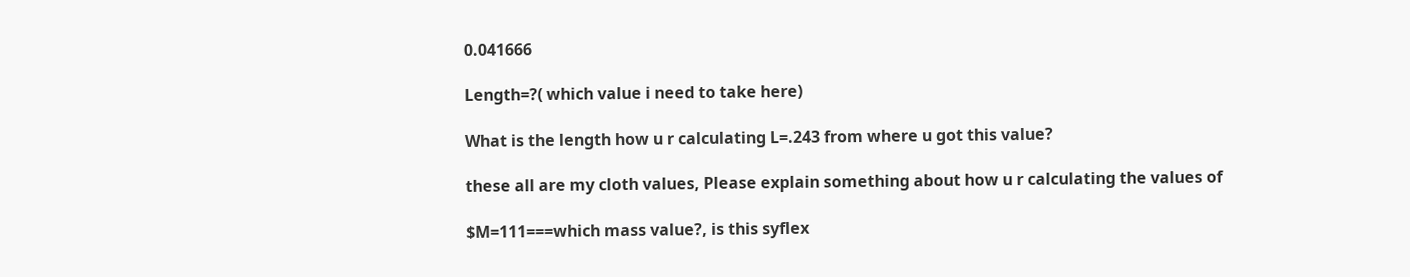0.041666

Length=?( which value i need to take here)

What is the length how u r calculating L=.243 from where u got this value?

these all are my cloth values, Please explain something about how u r calculating the values of

$M=111===which mass value?, is this syflex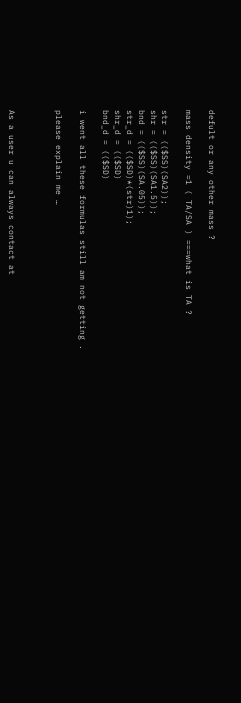defult or any other mass ?

mass density =1 ( TA/SA ) ===what is TA ?

str = (($SS)(SA2));
shr = (($SS)(SA1.5));
bnd = (($SS)(SA.05));
str_d = (($SD)*(str)1);
shr_d = (($SD)
bnd_d = (($SD)

i went all these formulas still am not getting .

please explain me …



As a user u can always contact at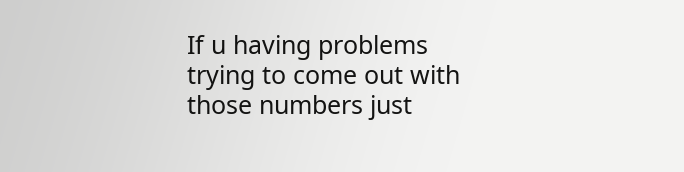If u having problems trying to come out with those numbers just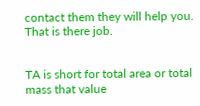contact them they will help you. That is there job.


TA is short for total area or total mass that value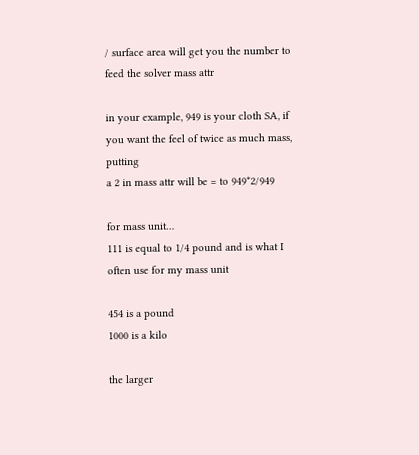/ surface area will get you the number to feed the solver mass attr

in your example, 949 is your cloth SA, if you want the feel of twice as much mass, putting
a 2 in mass attr will be = to 949*2/949

for mass unit…
111 is equal to 1/4 pound and is what I often use for my mass unit

454 is a pound
1000 is a kilo

the larger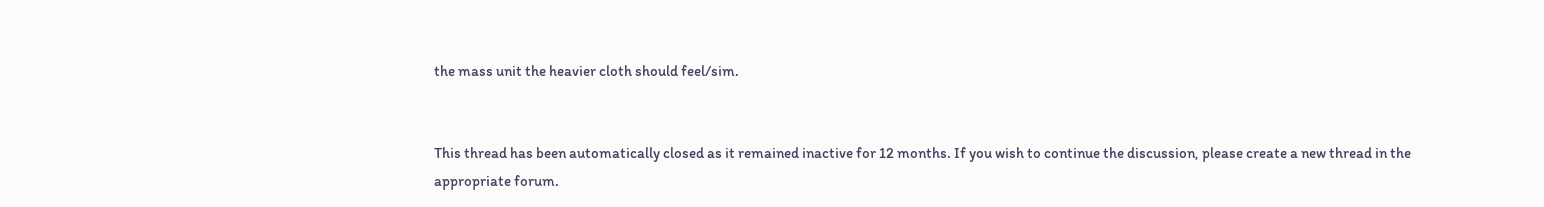the mass unit the heavier cloth should feel/sim.


This thread has been automatically closed as it remained inactive for 12 months. If you wish to continue the discussion, please create a new thread in the appropriate forum.